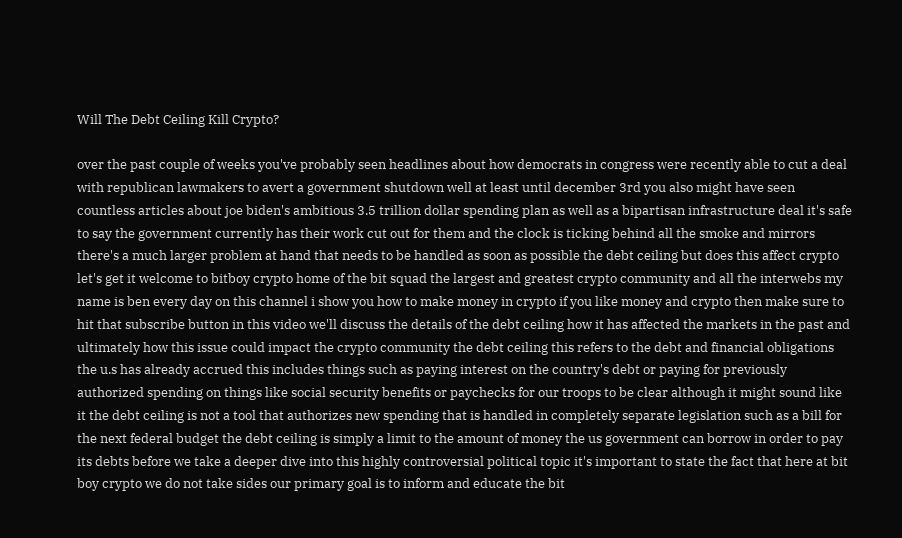Will The Debt Ceiling Kill Crypto?

over the past couple of weeks you've probably seen headlines about how democrats in congress were recently able to cut a deal with republican lawmakers to avert a government shutdown well at least until december 3rd you also might have seen countless articles about joe biden's ambitious 3.5 trillion dollar spending plan as well as a bipartisan infrastructure deal it's safe to say the government currently has their work cut out for them and the clock is ticking behind all the smoke and mirrors there's a much larger problem at hand that needs to be handled as soon as possible the debt ceiling but does this affect crypto let's get it welcome to bitboy crypto home of the bit squad the largest and greatest crypto community and all the interwebs my name is ben every day on this channel i show you how to make money in crypto if you like money and crypto then make sure to hit that subscribe button in this video we'll discuss the details of the debt ceiling how it has affected the markets in the past and ultimately how this issue could impact the crypto community the debt ceiling this refers to the debt and financial obligations the u.s has already accrued this includes things such as paying interest on the country's debt or paying for previously authorized spending on things like social security benefits or paychecks for our troops to be clear although it might sound like it the debt ceiling is not a tool that authorizes new spending that is handled in completely separate legislation such as a bill for the next federal budget the debt ceiling is simply a limit to the amount of money the us government can borrow in order to pay its debts before we take a deeper dive into this highly controversial political topic it's important to state the fact that here at bit boy crypto we do not take sides our primary goal is to inform and educate the bit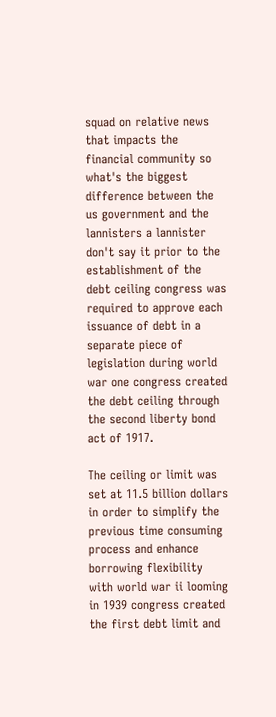squad on relative news that impacts the financial community so what's the biggest difference between the us government and the lannisters a lannister don't say it prior to the establishment of the debt ceiling congress was required to approve each issuance of debt in a separate piece of legislation during world war one congress created the debt ceiling through the second liberty bond act of 1917.

The ceiling or limit was set at 11.5 billion dollars in order to simplify the previous time consuming process and enhance borrowing flexibility with world war ii looming in 1939 congress created the first debt limit and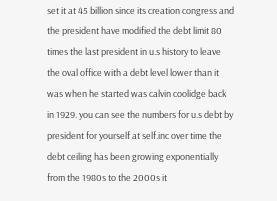set it at 45 billion since its creation congress and the president have modified the debt limit 80 times the last president in u.s history to leave the oval office with a debt level lower than it was when he started was calvin coolidge back in 1929. you can see the numbers for u.s debt by president for yourself at self.inc over time the debt ceiling has been growing exponentially from the 1980s to the 2000s it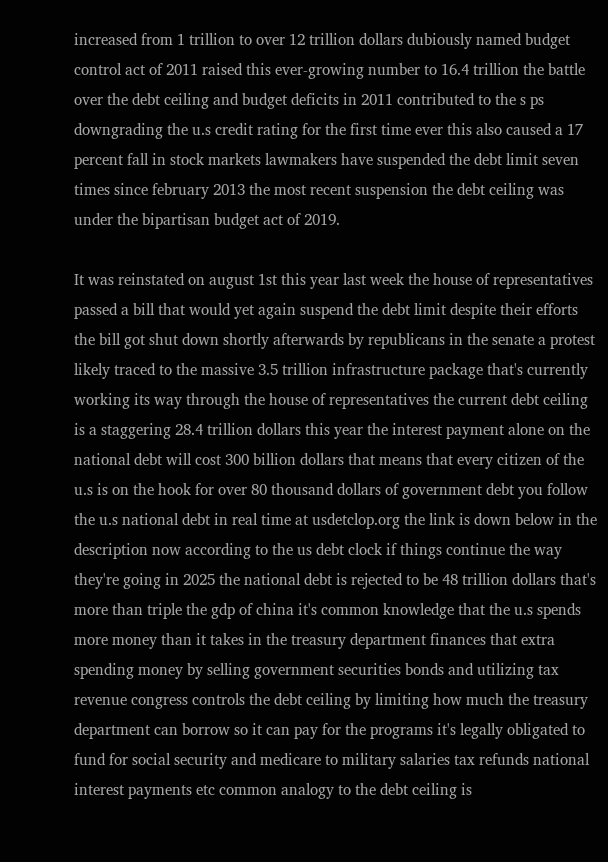increased from 1 trillion to over 12 trillion dollars dubiously named budget control act of 2011 raised this ever-growing number to 16.4 trillion the battle over the debt ceiling and budget deficits in 2011 contributed to the s ps downgrading the u.s credit rating for the first time ever this also caused a 17 percent fall in stock markets lawmakers have suspended the debt limit seven times since february 2013 the most recent suspension the debt ceiling was under the bipartisan budget act of 2019.

It was reinstated on august 1st this year last week the house of representatives passed a bill that would yet again suspend the debt limit despite their efforts the bill got shut down shortly afterwards by republicans in the senate a protest likely traced to the massive 3.5 trillion infrastructure package that's currently working its way through the house of representatives the current debt ceiling is a staggering 28.4 trillion dollars this year the interest payment alone on the national debt will cost 300 billion dollars that means that every citizen of the u.s is on the hook for over 80 thousand dollars of government debt you follow the u.s national debt in real time at usdetclop.org the link is down below in the description now according to the us debt clock if things continue the way they're going in 2025 the national debt is rejected to be 48 trillion dollars that's more than triple the gdp of china it's common knowledge that the u.s spends more money than it takes in the treasury department finances that extra spending money by selling government securities bonds and utilizing tax revenue congress controls the debt ceiling by limiting how much the treasury department can borrow so it can pay for the programs it's legally obligated to fund for social security and medicare to military salaries tax refunds national interest payments etc common analogy to the debt ceiling is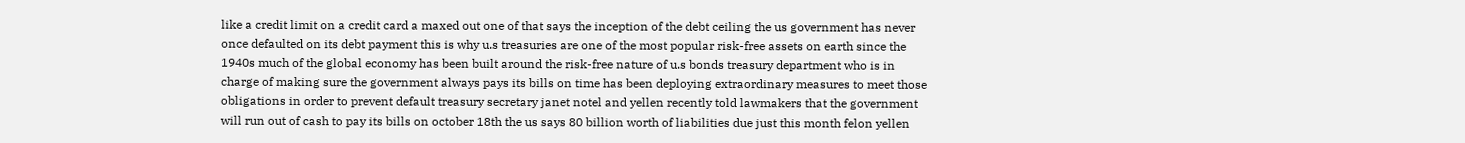like a credit limit on a credit card a maxed out one of that says the inception of the debt ceiling the us government has never once defaulted on its debt payment this is why u.s treasuries are one of the most popular risk-free assets on earth since the 1940s much of the global economy has been built around the risk-free nature of u.s bonds treasury department who is in charge of making sure the government always pays its bills on time has been deploying extraordinary measures to meet those obligations in order to prevent default treasury secretary janet notel and yellen recently told lawmakers that the government will run out of cash to pay its bills on october 18th the us says 80 billion worth of liabilities due just this month felon yellen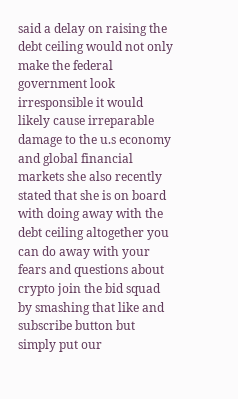said a delay on raising the debt ceiling would not only make the federal government look irresponsible it would likely cause irreparable damage to the u.s economy and global financial markets she also recently stated that she is on board with doing away with the debt ceiling altogether you can do away with your fears and questions about crypto join the bid squad by smashing that like and subscribe button but simply put our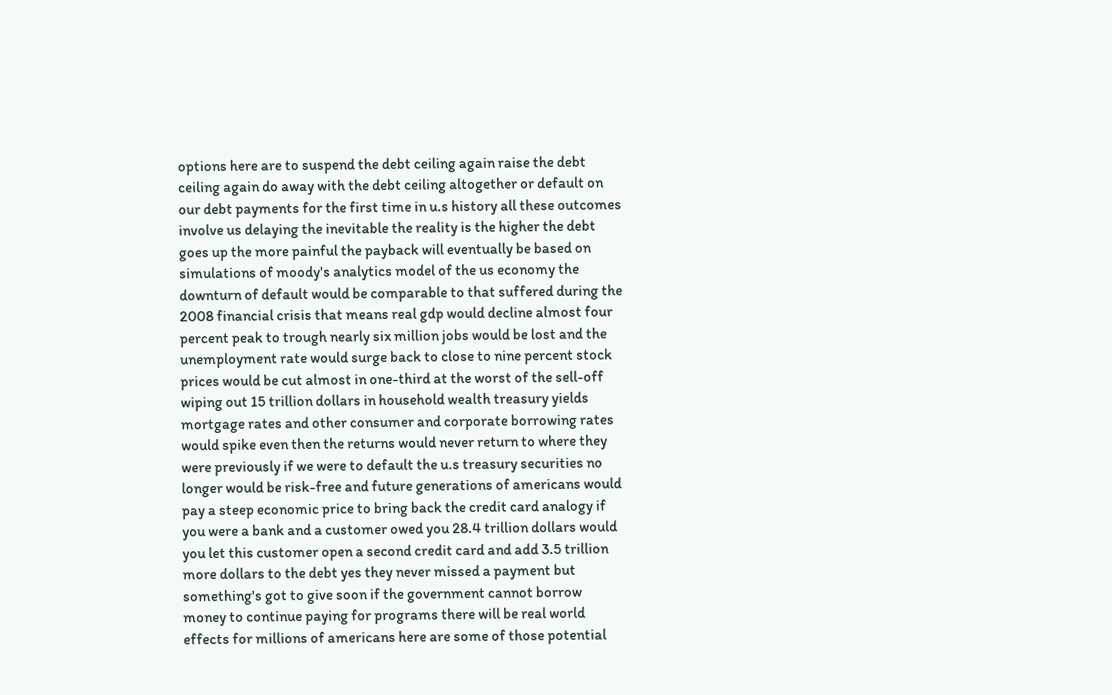options here are to suspend the debt ceiling again raise the debt ceiling again do away with the debt ceiling altogether or default on our debt payments for the first time in u.s history all these outcomes involve us delaying the inevitable the reality is the higher the debt goes up the more painful the payback will eventually be based on simulations of moody's analytics model of the us economy the downturn of default would be comparable to that suffered during the 2008 financial crisis that means real gdp would decline almost four percent peak to trough nearly six million jobs would be lost and the unemployment rate would surge back to close to nine percent stock prices would be cut almost in one-third at the worst of the sell-off wiping out 15 trillion dollars in household wealth treasury yields mortgage rates and other consumer and corporate borrowing rates would spike even then the returns would never return to where they were previously if we were to default the u.s treasury securities no longer would be risk-free and future generations of americans would pay a steep economic price to bring back the credit card analogy if you were a bank and a customer owed you 28.4 trillion dollars would you let this customer open a second credit card and add 3.5 trillion more dollars to the debt yes they never missed a payment but something's got to give soon if the government cannot borrow money to continue paying for programs there will be real world effects for millions of americans here are some of those potential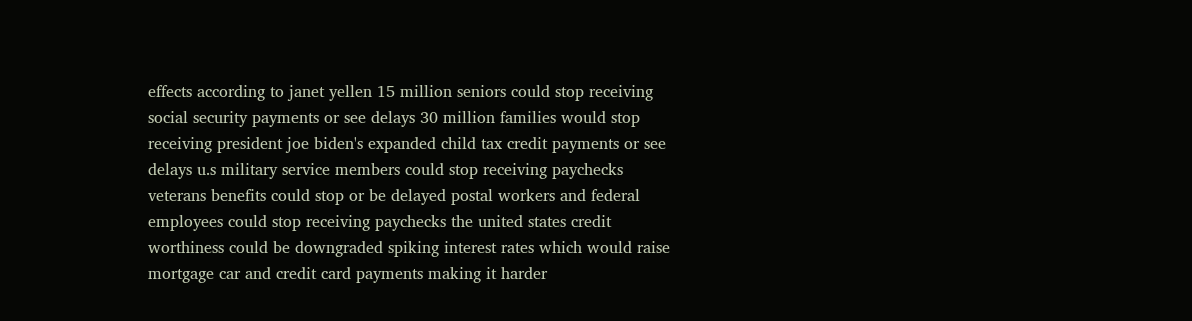effects according to janet yellen 15 million seniors could stop receiving social security payments or see delays 30 million families would stop receiving president joe biden's expanded child tax credit payments or see delays u.s military service members could stop receiving paychecks veterans benefits could stop or be delayed postal workers and federal employees could stop receiving paychecks the united states credit worthiness could be downgraded spiking interest rates which would raise mortgage car and credit card payments making it harder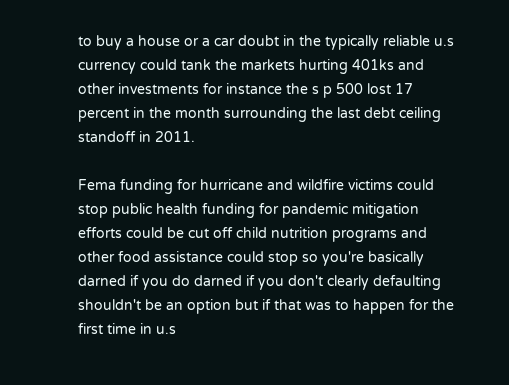to buy a house or a car doubt in the typically reliable u.s currency could tank the markets hurting 401ks and other investments for instance the s p 500 lost 17 percent in the month surrounding the last debt ceiling standoff in 2011.

Fema funding for hurricane and wildfire victims could stop public health funding for pandemic mitigation efforts could be cut off child nutrition programs and other food assistance could stop so you're basically darned if you do darned if you don't clearly defaulting shouldn't be an option but if that was to happen for the first time in u.s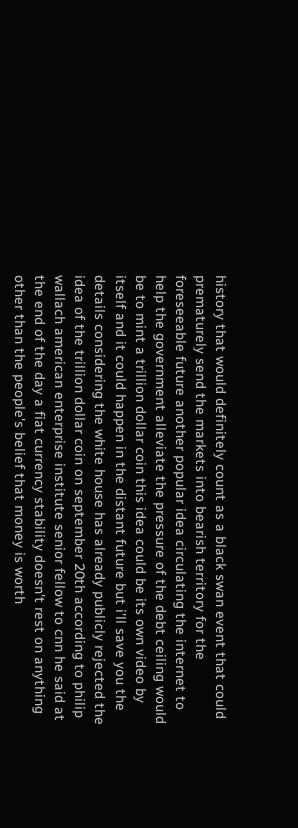history that would definitely count as a black swan event that could prematurely send the markets into bearish territory for the foreseeable future another popular idea circulating the internet to help the government alleviate the pressure of the debt ceiling would be to mint a trillion dollar coin this idea could be its own video by itself and it could happen in the distant future but i'll save you the details considering the white house has already publicly rejected the idea of the trillion dollar coin on september 20th according to philip wallach american enterprise institute senior fellow to cnn he said at the end of the day a fiat currency stability doesn't rest on anything other than the people's belief that money is worth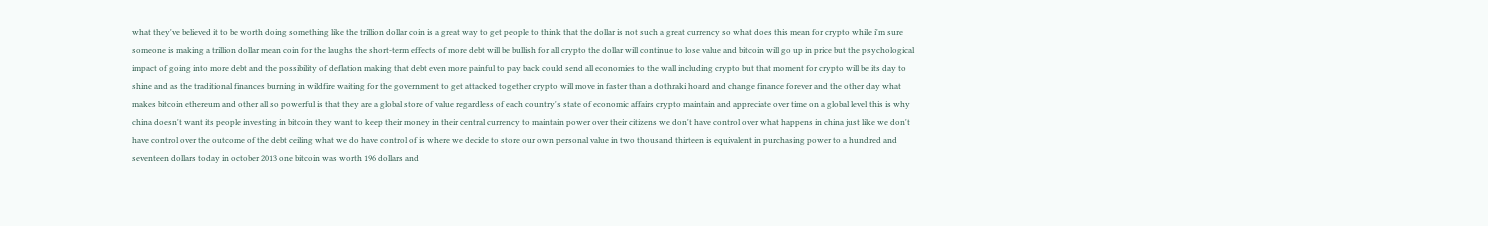what they've believed it to be worth doing something like the trillion dollar coin is a great way to get people to think that the dollar is not such a great currency so what does this mean for crypto while i'm sure someone is making a trillion dollar mean coin for the laughs the short-term effects of more debt will be bullish for all crypto the dollar will continue to lose value and bitcoin will go up in price but the psychological impact of going into more debt and the possibility of deflation making that debt even more painful to pay back could send all economies to the wall including crypto but that moment for crypto will be its day to shine and as the traditional finances burning in wildfire waiting for the government to get attacked together crypto will move in faster than a dothraki hoard and change finance forever and the other day what makes bitcoin ethereum and other all so powerful is that they are a global store of value regardless of each country's state of economic affairs crypto maintain and appreciate over time on a global level this is why china doesn't want its people investing in bitcoin they want to keep their money in their central currency to maintain power over their citizens we don't have control over what happens in china just like we don't have control over the outcome of the debt ceiling what we do have control of is where we decide to store our own personal value in two thousand thirteen is equivalent in purchasing power to a hundred and seventeen dollars today in october 2013 one bitcoin was worth 196 dollars and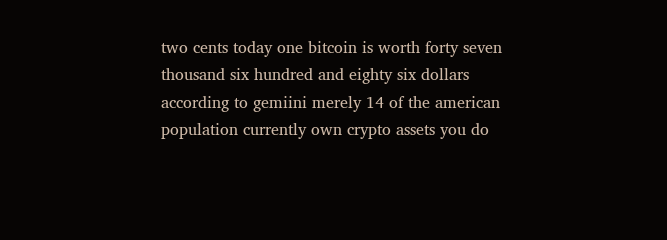two cents today one bitcoin is worth forty seven thousand six hundred and eighty six dollars according to gemiini merely 14 of the american population currently own crypto assets you do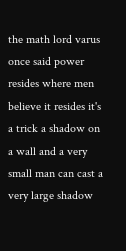the math lord varus once said power resides where men believe it resides it's a trick a shadow on a wall and a very small man can cast a very large shadow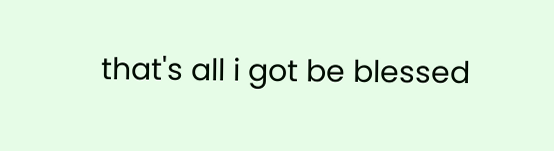that's all i got be blessed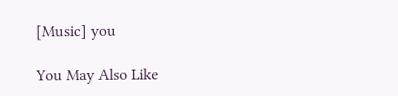[Music] you

You May Also Like